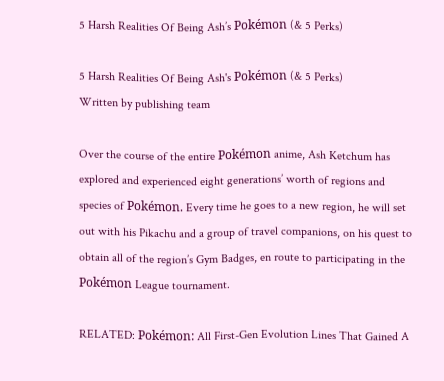5 Harsh Realities Of Being Ash’s Pokémon (& 5 Perks)

5 Harsh Realities Of Being Ash's Pokémon (& 5 Perks)
Written by publishing team

Over the course of the entire Pokémon anime, Ash Ketchum has explored and experienced eight generations’ worth of regions and species of Pokémon. Every time he goes to a new region, he will set out with his Pikachu and a group of travel companions, on his quest to obtain all of the region’s Gym Badges, en route to participating in the Pokémon League tournament.

RELATED: Pokémon: All First-Gen Evolution Lines That Gained A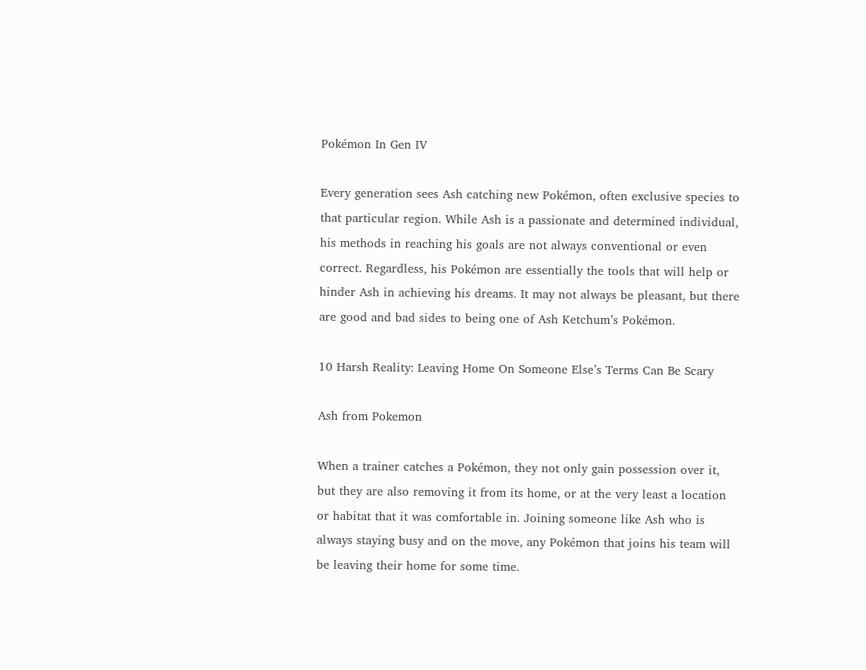Pokémon In Gen IV

Every generation sees Ash catching new Pokémon, often exclusive species to that particular region. While Ash is a passionate and determined individual, his methods in reaching his goals are not always conventional or even correct. Regardless, his Pokémon are essentially the tools that will help or hinder Ash in achieving his dreams. It may not always be pleasant, but there are good and bad sides to being one of Ash Ketchum’s Pokémon.

10 Harsh Reality: Leaving Home On Someone Else’s Terms Can Be Scary

Ash from Pokemon

When a trainer catches a Pokémon, they not only gain possession over it, but they are also removing it from its home, or at the very least a location or habitat that it was comfortable in. Joining someone like Ash who is always staying busy and on the move, any Pokémon that joins his team will be leaving their home for some time.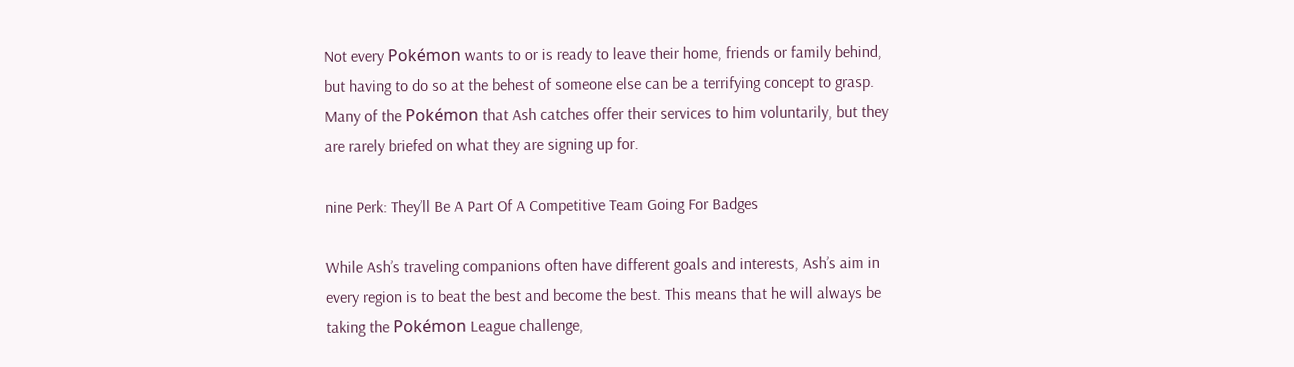Not every Pokémon wants to or is ready to leave their home, friends or family behind, but having to do so at the behest of someone else can be a terrifying concept to grasp. Many of the Pokémon that Ash catches offer their services to him voluntarily, but they are rarely briefed on what they are signing up for.

nine Perk: They’ll Be A Part Of A Competitive Team Going For Badges

While Ash’s traveling companions often have different goals and interests, Ash’s aim in every region is to beat the best and become the best. This means that he will always be taking the Pokémon League challenge,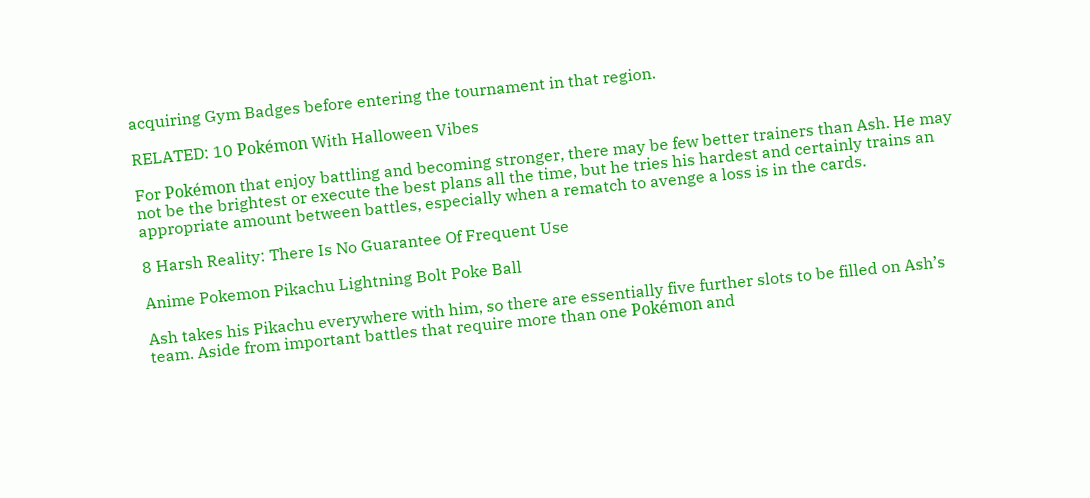acquiring Gym Badges before entering the tournament in that region.

RELATED: 10 Pokémon With Halloween Vibes

For Pokémon that enjoy battling and becoming stronger, there may be few better trainers than Ash. He may not be the brightest or execute the best plans all the time, but he tries his hardest and certainly trains an appropriate amount between battles, especially when a rematch to avenge a loss is in the cards.

8 Harsh Reality: There Is No Guarantee Of Frequent Use

Anime Pokemon Pikachu Lightning Bolt Poke Ball

Ash takes his Pikachu everywhere with him, so there are essentially five further slots to be filled on Ash’s team. Aside from important battles that require more than one Pokémon and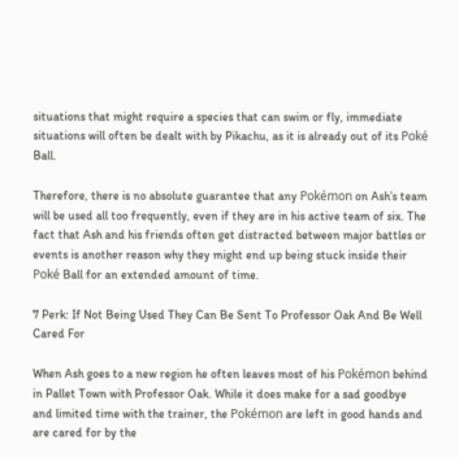situations that might require a species that can swim or fly, immediate situations will often be dealt with by Pikachu, as it is already out of its Poké Ball.

Therefore, there is no absolute guarantee that any Pokémon on Ash’s team will be used all too frequently, even if they are in his active team of six. The fact that Ash and his friends often get distracted between major battles or events is another reason why they might end up being stuck inside their Poké Ball for an extended amount of time.

7 Perk: If Not Being Used They Can Be Sent To Professor Oak And Be Well Cared For

When Ash goes to a new region he often leaves most of his Pokémon behind in Pallet Town with Professor Oak. While it does make for a sad goodbye and limited time with the trainer, the Pokémon are left in good hands and are cared for by the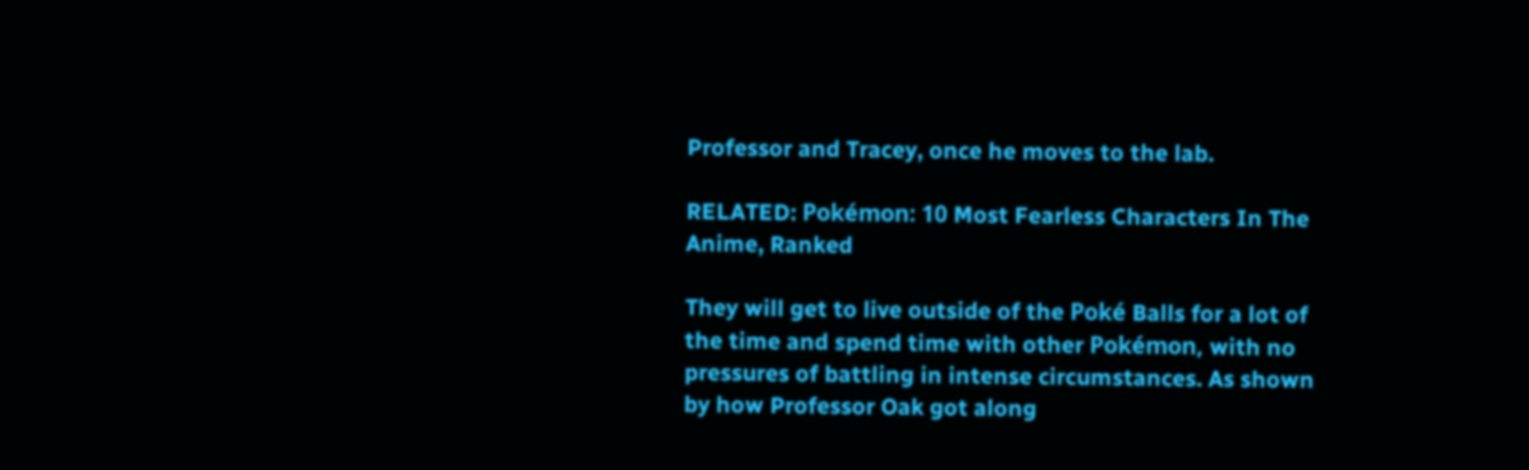Professor and Tracey, once he moves to the lab.

RELATED: Pokémon: 10 Most Fearless Characters In The Anime, Ranked

They will get to live outside of the Poké Balls for a lot of the time and spend time with other Pokémon, with no pressures of battling in intense circumstances. As shown by how Professor Oak got along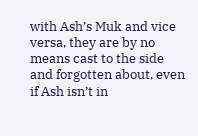with Ash’s Muk and vice versa, they are by no means cast to the side and forgotten about, even if Ash isn’t in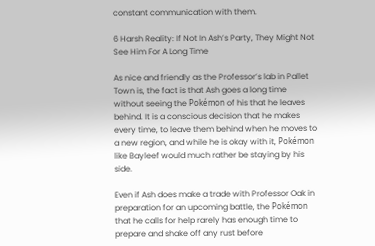constant communication with them.

6 Harsh Reality: If Not In Ash’s Party, They Might Not See Him For A Long Time

As nice and friendly as the Professor’s lab in Pallet Town is, the fact is that Ash goes a long time without seeing the Pokémon of his that he leaves behind. It is a conscious decision that he makes every time, to leave them behind when he moves to a new region, and while he is okay with it, Pokémon like Bayleef would much rather be staying by his side.

Even if Ash does make a trade with Professor Oak in preparation for an upcoming battle, the Pokémon that he calls for help rarely has enough time to prepare and shake off any rust before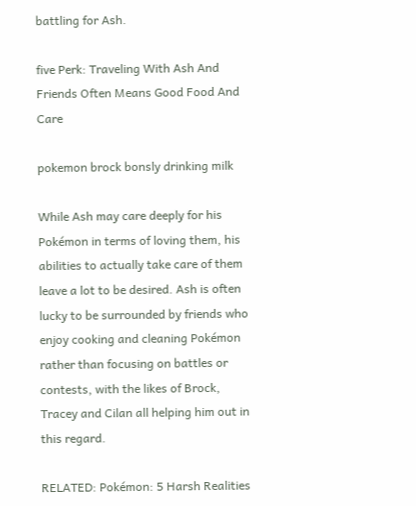battling for Ash.

five Perk: Traveling With Ash And Friends Often Means Good Food And Care

pokemon brock bonsly drinking milk

While Ash may care deeply for his Pokémon in terms of loving them, his abilities to actually take care of them leave a lot to be desired. Ash is often lucky to be surrounded by friends who enjoy cooking and cleaning Pokémon rather than focusing on battles or contests, with the likes of Brock, Tracey and Cilan all helping him out in this regard.

RELATED: Pokémon: 5 Harsh Realities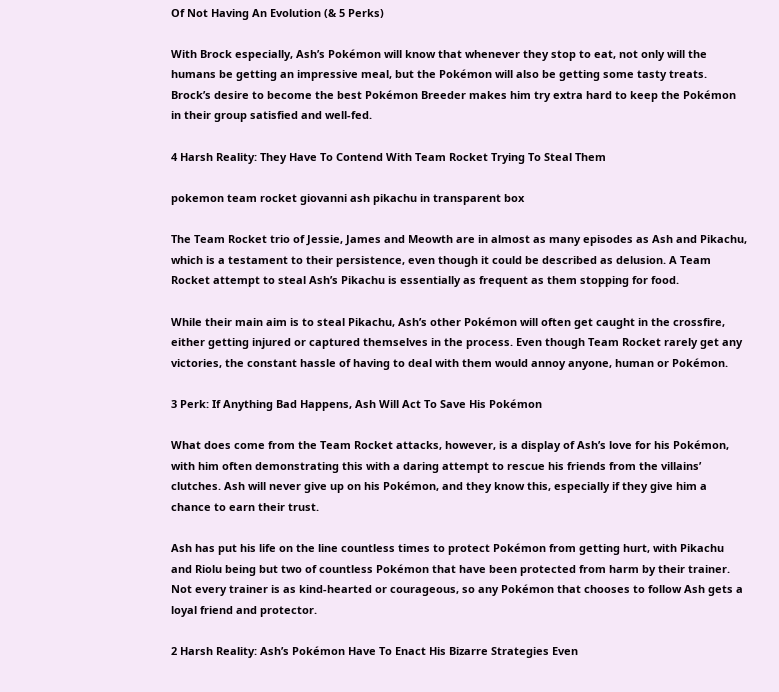Of Not Having An Evolution (& 5 Perks)

With Brock especially, Ash’s Pokémon will know that whenever they stop to eat, not only will the humans be getting an impressive meal, but the Pokémon will also be getting some tasty treats. Brock’s desire to become the best Pokémon Breeder makes him try extra hard to keep the Pokémon in their group satisfied and well-fed.

4 Harsh Reality: They Have To Contend With Team Rocket Trying To Steal Them

pokemon team rocket giovanni ash pikachu in transparent box

The Team Rocket trio of Jessie, James and Meowth are in almost as many episodes as Ash and Pikachu, which is a testament to their persistence, even though it could be described as delusion. A Team Rocket attempt to steal Ash’s Pikachu is essentially as frequent as them stopping for food.

While their main aim is to steal Pikachu, Ash’s other Pokémon will often get caught in the crossfire, either getting injured or captured themselves in the process. Even though Team Rocket rarely get any victories, the constant hassle of having to deal with them would annoy anyone, human or Pokémon.

3 Perk: If Anything Bad Happens, Ash Will Act To Save His Pokémon

What does come from the Team Rocket attacks, however, is a display of Ash’s love for his Pokémon, with him often demonstrating this with a daring attempt to rescue his friends from the villains’ clutches. Ash will never give up on his Pokémon, and they know this, especially if they give him a chance to earn their trust.

Ash has put his life on the line countless times to protect Pokémon from getting hurt, with Pikachu and Riolu being but two of countless Pokémon that have been protected from harm by their trainer. Not every trainer is as kind-hearted or courageous, so any Pokémon that chooses to follow Ash gets a loyal friend and protector.

2 Harsh Reality: Ash’s Pokémon Have To Enact His Bizarre Strategies Even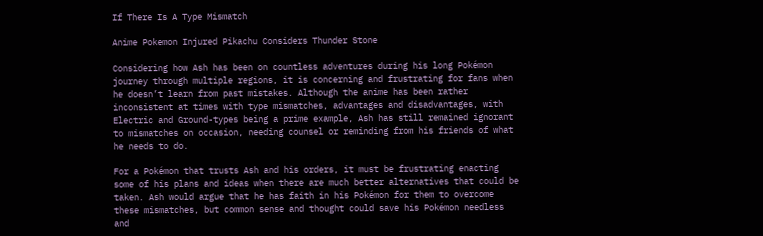If There Is A Type Mismatch

Anime Pokemon Injured Pikachu Considers Thunder Stone

Considering how Ash has been on countless adventures during his long Pokémon journey through multiple regions, it is concerning and frustrating for fans when he doesn’t learn from past mistakes. Although the anime has been rather inconsistent at times with type mismatches, advantages and disadvantages, with Electric and Ground-types being a prime example, Ash has still remained ignorant to mismatches on occasion, needing counsel or reminding from his friends of what he needs to do.

For a Pokémon that trusts Ash and his orders, it must be frustrating enacting some of his plans and ideas when there are much better alternatives that could be taken. Ash would argue that he has faith in his Pokémon for them to overcome these mismatches, but common sense and thought could save his Pokémon needless and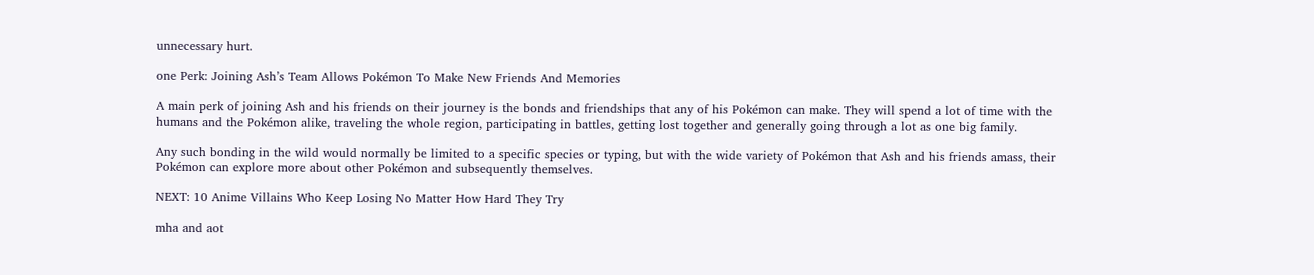unnecessary hurt.

one Perk: Joining Ash’s Team Allows Pokémon To Make New Friends And Memories

A main perk of joining Ash and his friends on their journey is the bonds and friendships that any of his Pokémon can make. They will spend a lot of time with the humans and the Pokémon alike, traveling the whole region, participating in battles, getting lost together and generally going through a lot as one big family.

Any such bonding in the wild would normally be limited to a specific species or typing, but with the wide variety of Pokémon that Ash and his friends amass, their Pokémon can explore more about other Pokémon and subsequently themselves.

NEXT: 10 Anime Villains Who Keep Losing No Matter How Hard They Try

mha and aot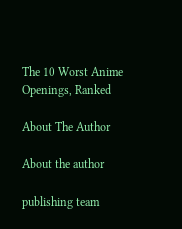The 10 Worst Anime Openings, Ranked

About The Author

About the author

publishing team